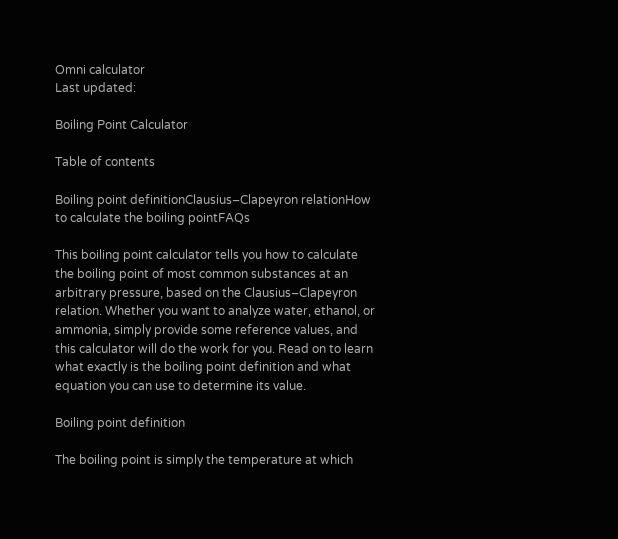Omni calculator
Last updated:

Boiling Point Calculator

Table of contents

Boiling point definitionClausius–Clapeyron relationHow to calculate the boiling pointFAQs

This boiling point calculator tells you how to calculate the boiling point of most common substances at an arbitrary pressure, based on the Clausius–Clapeyron relation. Whether you want to analyze water, ethanol, or ammonia, simply provide some reference values, and this calculator will do the work for you. Read on to learn what exactly is the boiling point definition and what equation you can use to determine its value.

Boiling point definition

The boiling point is simply the temperature at which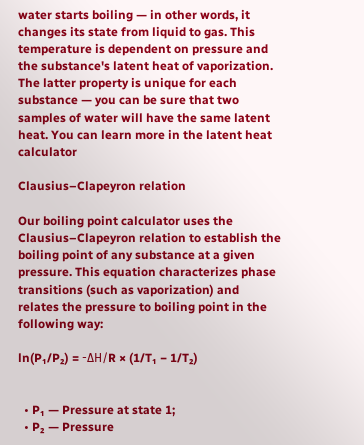water starts boiling — in other words, it changes its state from liquid to gas. This temperature is dependent on pressure and the substance's latent heat of vaporization. The latter property is unique for each substance — you can be sure that two samples of water will have the same latent heat. You can learn more in the latent heat calculator

Clausius–Clapeyron relation

Our boiling point calculator uses the Clausius–Clapeyron relation to establish the boiling point of any substance at a given pressure. This equation characterizes phase transitions (such as vaporization) and relates the pressure to boiling point in the following way:

ln(P₁/P₂) = -ΔH/R × (1/T₁ − 1/T₂)


  • P₁ — Pressure at state 1;
  • P₂ — Pressure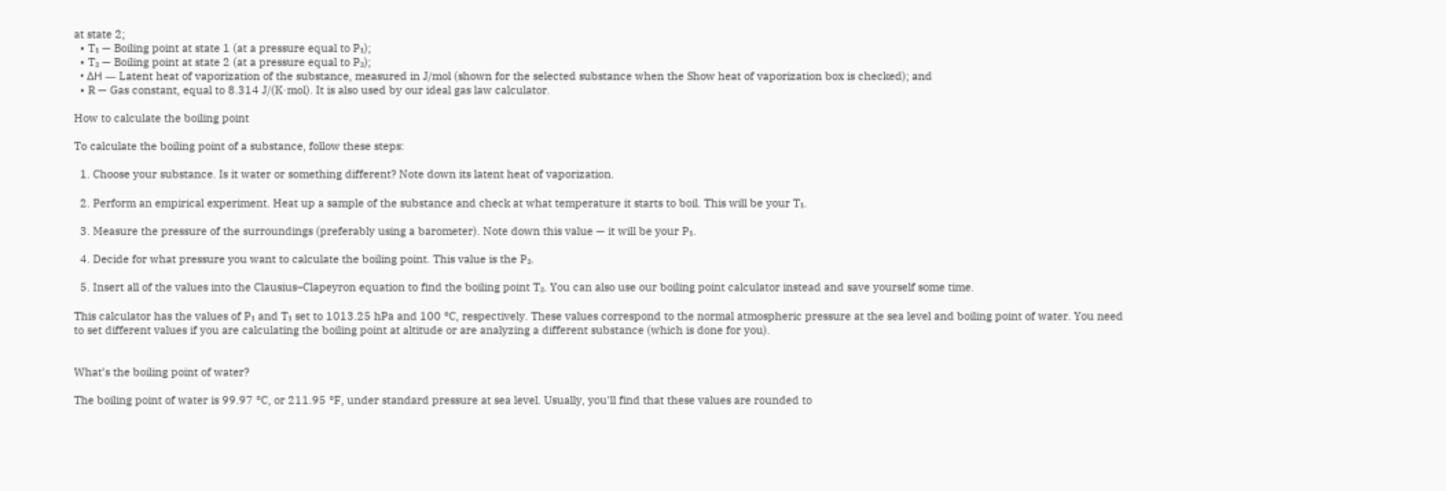at state 2;
  • T₁ — Boiling point at state 1 (at a pressure equal to P₁);
  • T₂ — Boiling point at state 2 (at a pressure equal to P₂);
  • ΔH — Latent heat of vaporization of the substance, measured in J/mol (shown for the selected substance when the Show heat of vaporization box is checked); and
  • R — Gas constant, equal to 8.314 J/(K·mol). It is also used by our ideal gas law calculator.

How to calculate the boiling point

To calculate the boiling point of a substance, follow these steps:

  1. Choose your substance. Is it water or something different? Note down its latent heat of vaporization.

  2. Perform an empirical experiment. Heat up a sample of the substance and check at what temperature it starts to boil. This will be your T₁.

  3. Measure the pressure of the surroundings (preferably using a barometer). Note down this value — it will be your P₁.

  4. Decide for what pressure you want to calculate the boiling point. This value is the P₂.

  5. Insert all of the values into the Clausius–Clapeyron equation to find the boiling point T₂. You can also use our boiling point calculator instead and save yourself some time.

This calculator has the values of P₁ and T₁ set to 1013.25 hPa and 100 °C, respectively. These values correspond to the normal atmospheric pressure at the sea level and boiling point of water. You need to set different values if you are calculating the boiling point at altitude or are analyzing a different substance (which is done for you).


What’s the boiling point of water?

The boiling point of water is 99.97 °C, or 211.95 °F, under standard pressure at sea level. Usually, you'll find that these values are rounded to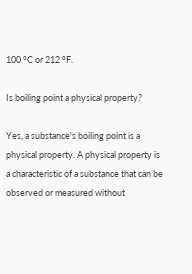100 °C or 212 °F.

Is boiling point a physical property?

Yes, a substance's boiling point is a physical property. A physical property is a characteristic of a substance that can be observed or measured without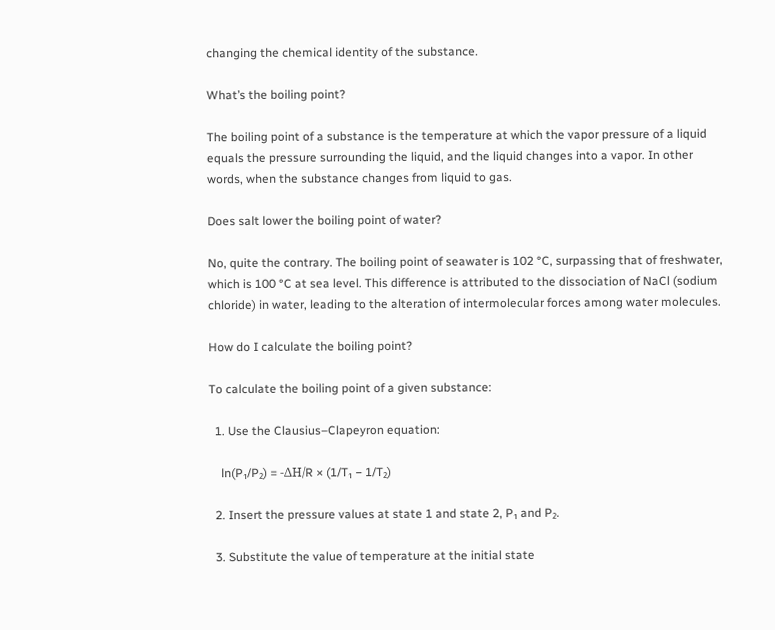changing the chemical identity of the substance.

What’s the boiling point?

The boiling point of a substance is the temperature at which the vapor pressure of a liquid equals the pressure surrounding the liquid, and the liquid changes into a vapor. In other words, when the substance changes from liquid to gas.

Does salt lower the boiling point of water?

No, quite the contrary. The boiling point of seawater is 102 °C, surpassing that of freshwater, which is 100 °C at sea level. This difference is attributed to the dissociation of NaCl (sodium chloride) in water, leading to the alteration of intermolecular forces among water molecules.

How do I calculate the boiling point?

To calculate the boiling point of a given substance:

  1. Use the Clausius–Clapeyron equation:

    ln(P₁/P₂) = -ΔH/R × (1/T₁ − 1/T₂)

  2. Insert the pressure values at state 1 and state 2, P₁ and P₂.

  3. Substitute the value of temperature at the initial state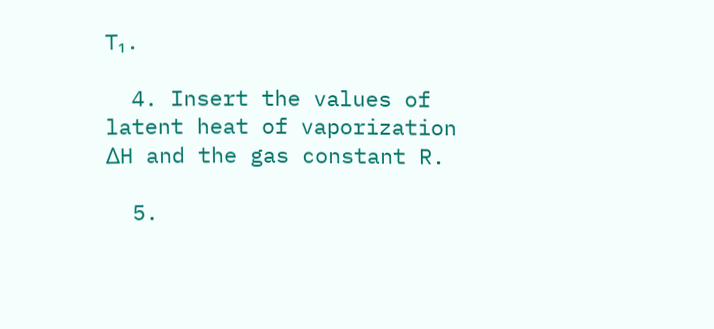T₁.

  4. Insert the values of latent heat of vaporization ΔH and the gas constant R.

  5.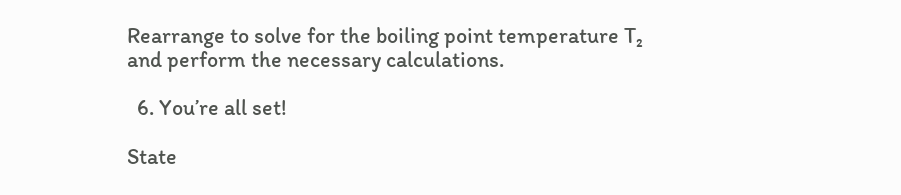Rearrange to solve for the boiling point temperature T₂ and perform the necessary calculations.

  6. You’re all set!

State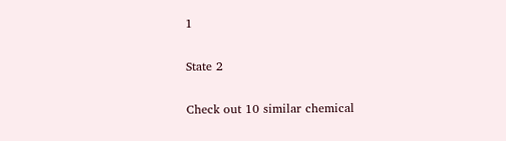1

State 2

Check out 10 similar chemical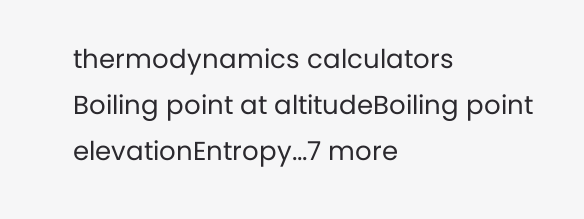thermodynamics calculators
Boiling point at altitudeBoiling point elevationEntropy...7 more